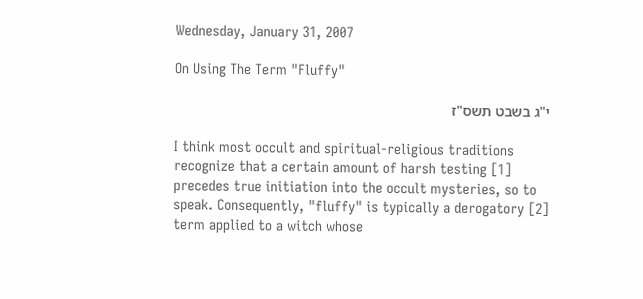Wednesday, January 31, 2007

On Using The Term "Fluffy"

י"ג בשבט תשס"ז

I think most occult and spiritual-religious traditions recognize that a certain amount of harsh testing [1] precedes true initiation into the occult mysteries, so to speak. Consequently, "fluffy" is typically a derogatory [2] term applied to a witch whose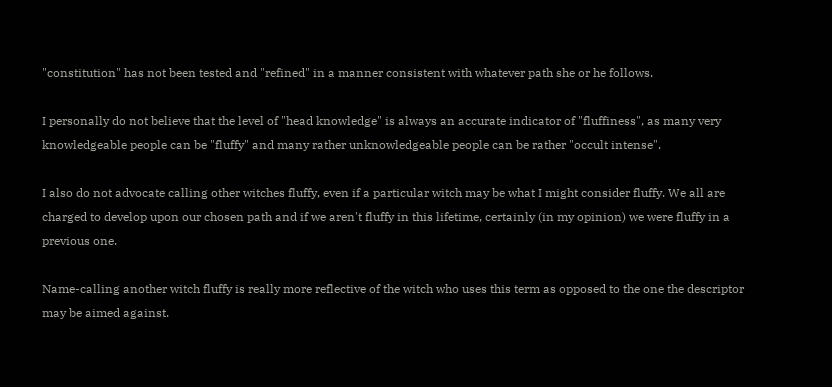"constitution" has not been tested and "refined" in a manner consistent with whatever path she or he follows.

I personally do not believe that the level of "head knowledge" is always an accurate indicator of "fluffiness", as many very knowledgeable people can be "fluffy" and many rather unknowledgeable people can be rather "occult intense".

I also do not advocate calling other witches fluffy, even if a particular witch may be what I might consider fluffy. We all are charged to develop upon our chosen path and if we aren't fluffy in this lifetime, certainly (in my opinion) we were fluffy in a previous one.

Name-calling another witch fluffy is really more reflective of the witch who uses this term as opposed to the one the descriptor may be aimed against.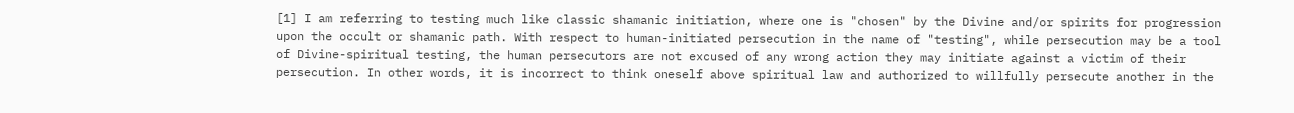[1] I am referring to testing much like classic shamanic initiation, where one is "chosen" by the Divine and/or spirits for progression upon the occult or shamanic path. With respect to human-initiated persecution in the name of "testing", while persecution may be a tool of Divine-spiritual testing, the human persecutors are not excused of any wrong action they may initiate against a victim of their persecution. In other words, it is incorrect to think oneself above spiritual law and authorized to willfully persecute another in the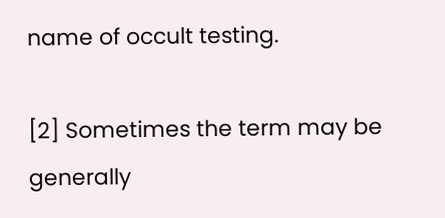name of occult testing.

[2] Sometimes the term may be generally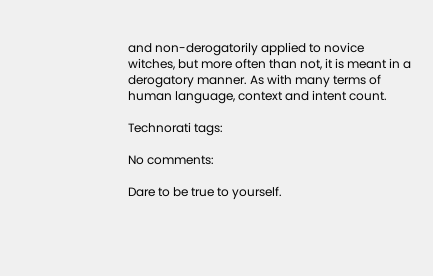and non-derogatorily applied to novice witches, but more often than not, it is meant in a derogatory manner. As with many terms of human language, context and intent count.

Technorati tags:

No comments:

Dare to be true to yourself.